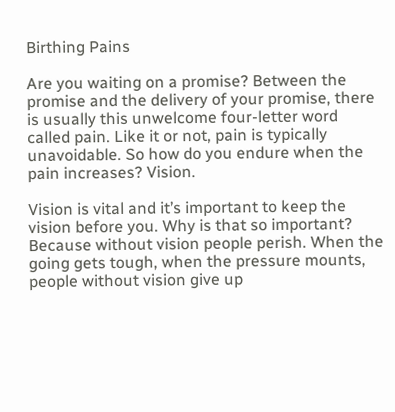Birthing Pains

Are you waiting on a promise? Between the promise and the delivery of your promise, there is usually this unwelcome four-letter word called pain. Like it or not, pain is typically unavoidable. So how do you endure when the pain increases? Vision.

Vision is vital and it’s important to keep the vision before you. Why is that so important? Because without vision people perish. When the going gets tough, when the pressure mounts, people without vision give up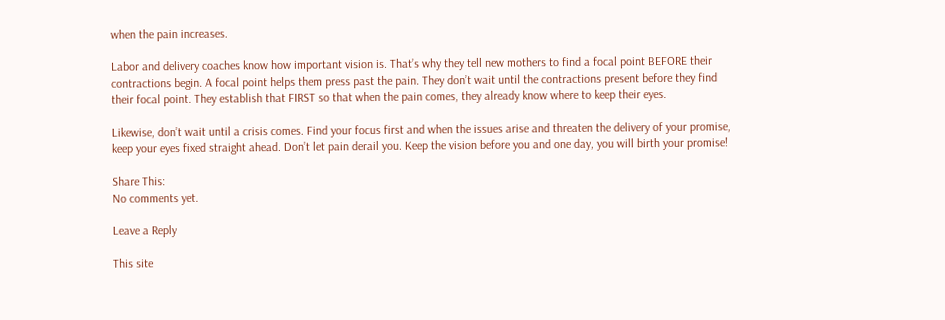when the pain increases.

Labor and delivery coaches know how important vision is. That’s why they tell new mothers to find a focal point BEFORE their contractions begin. A focal point helps them press past the pain. They don’t wait until the contractions present before they find their focal point. They establish that FIRST so that when the pain comes, they already know where to keep their eyes.

Likewise, don’t wait until a crisis comes. Find your focus first and when the issues arise and threaten the delivery of your promise, keep your eyes fixed straight ahead. Don’t let pain derail you. Keep the vision before you and one day, you will birth your promise!

Share This:
No comments yet.

Leave a Reply

This site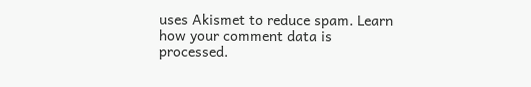uses Akismet to reduce spam. Learn how your comment data is processed.